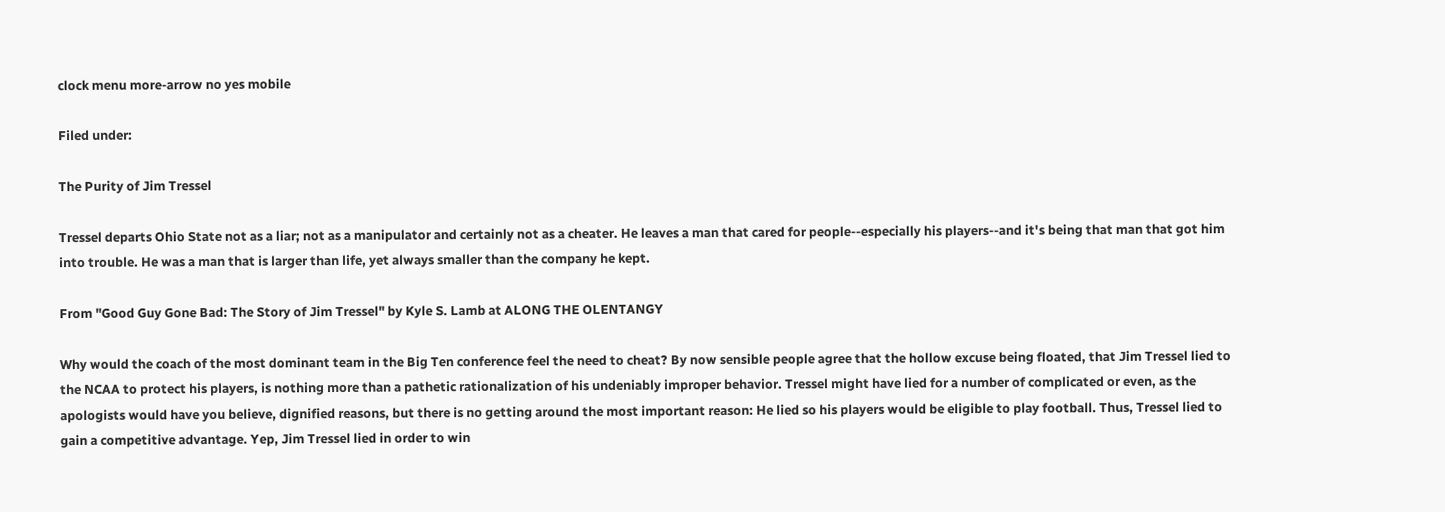clock menu more-arrow no yes mobile

Filed under:

The Purity of Jim Tressel

Tressel departs Ohio State not as a liar; not as a manipulator and certainly not as a cheater. He leaves a man that cared for people--especially his players--and it's being that man that got him into trouble. He was a man that is larger than life, yet always smaller than the company he kept.

From "Good Guy Gone Bad: The Story of Jim Tressel" by Kyle S. Lamb at ALONG THE OLENTANGY

Why would the coach of the most dominant team in the Big Ten conference feel the need to cheat? By now sensible people agree that the hollow excuse being floated, that Jim Tressel lied to the NCAA to protect his players, is nothing more than a pathetic rationalization of his undeniably improper behavior. Tressel might have lied for a number of complicated or even, as the apologists would have you believe, dignified reasons, but there is no getting around the most important reason: He lied so his players would be eligible to play football. Thus, Tressel lied to gain a competitive advantage. Yep, Jim Tressel lied in order to win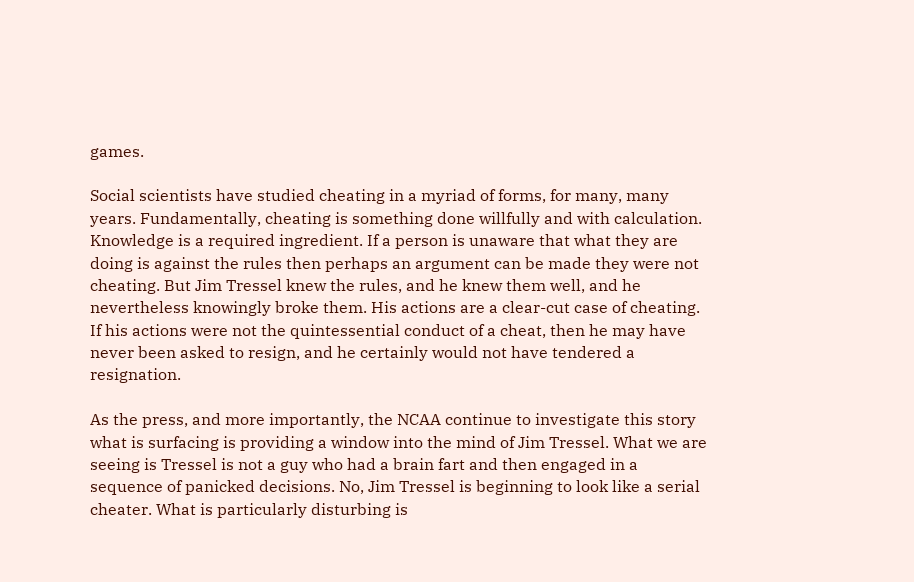games.

Social scientists have studied cheating in a myriad of forms, for many, many years. Fundamentally, cheating is something done willfully and with calculation. Knowledge is a required ingredient. If a person is unaware that what they are doing is against the rules then perhaps an argument can be made they were not cheating. But Jim Tressel knew the rules, and he knew them well, and he nevertheless knowingly broke them. His actions are a clear-cut case of cheating. If his actions were not the quintessential conduct of a cheat, then he may have never been asked to resign, and he certainly would not have tendered a resignation.

As the press, and more importantly, the NCAA continue to investigate this story what is surfacing is providing a window into the mind of Jim Tressel. What we are seeing is Tressel is not a guy who had a brain fart and then engaged in a sequence of panicked decisions. No, Jim Tressel is beginning to look like a serial cheater. What is particularly disturbing is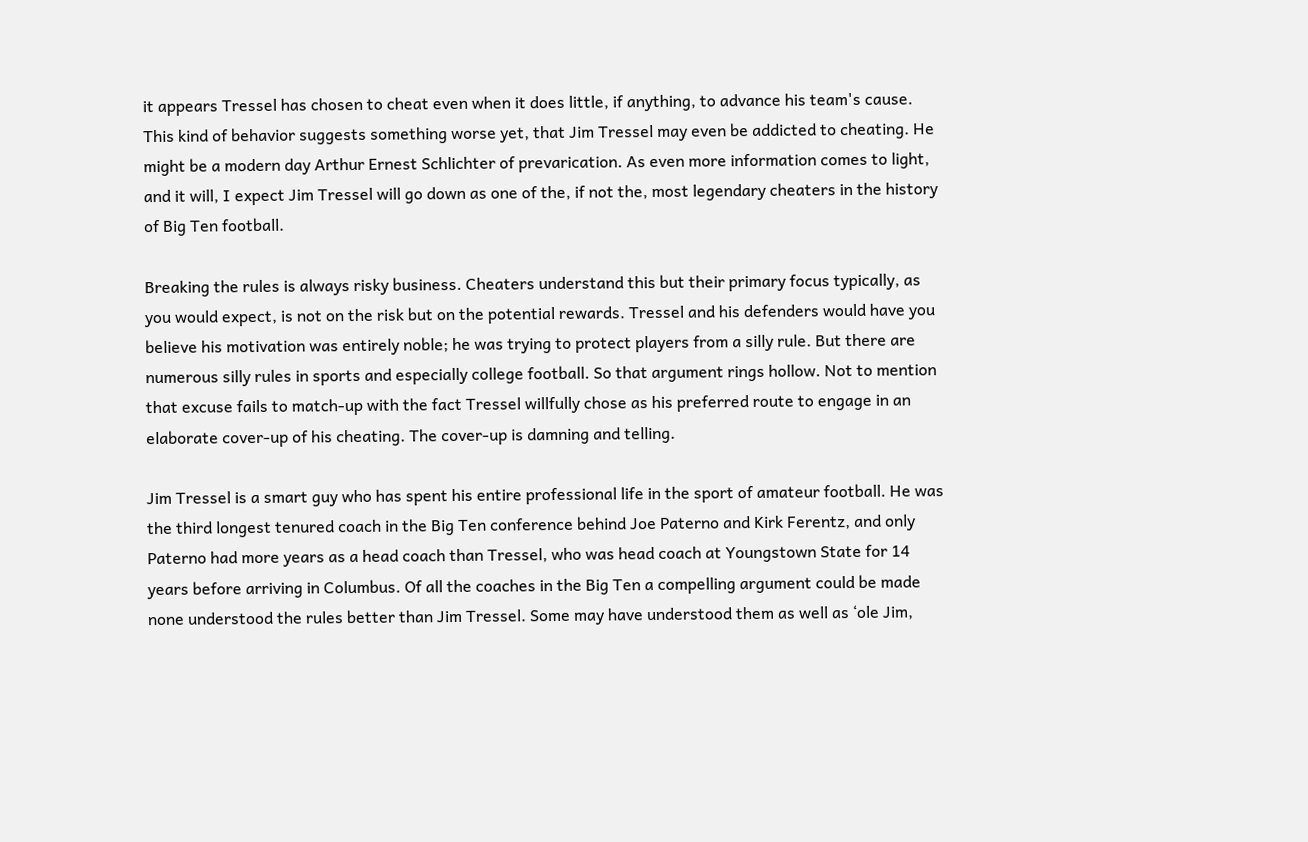it appears Tressel has chosen to cheat even when it does little, if anything, to advance his team's cause. This kind of behavior suggests something worse yet, that Jim Tressel may even be addicted to cheating. He might be a modern day Arthur Ernest Schlichter of prevarication. As even more information comes to light, and it will, I expect Jim Tressel will go down as one of the, if not the, most legendary cheaters in the history of Big Ten football.

Breaking the rules is always risky business. Cheaters understand this but their primary focus typically, as you would expect, is not on the risk but on the potential rewards. Tressel and his defenders would have you believe his motivation was entirely noble; he was trying to protect players from a silly rule. But there are numerous silly rules in sports and especially college football. So that argument rings hollow. Not to mention that excuse fails to match-up with the fact Tressel willfully chose as his preferred route to engage in an elaborate cover-up of his cheating. The cover-up is damning and telling.

Jim Tressel is a smart guy who has spent his entire professional life in the sport of amateur football. He was the third longest tenured coach in the Big Ten conference behind Joe Paterno and Kirk Ferentz, and only Paterno had more years as a head coach than Tressel, who was head coach at Youngstown State for 14 years before arriving in Columbus. Of all the coaches in the Big Ten a compelling argument could be made none understood the rules better than Jim Tressel. Some may have understood them as well as ‘ole Jim,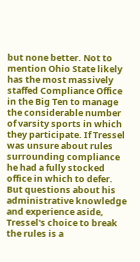but none better. Not to mention Ohio State likely has the most massively staffed Compliance Office in the Big Ten to manage the considerable number of varsity sports in which they participate. If Tressel was unsure about rules surrounding compliance he had a fully stocked office in which to defer. But questions about his administrative knowledge and experience aside, Tressel's choice to break the rules is a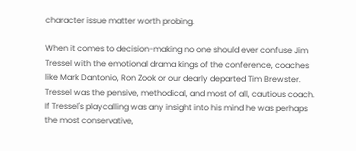character issue matter worth probing.

When it comes to decision-making no one should ever confuse Jim Tressel with the emotional drama kings of the conference, coaches like Mark Dantonio, Ron Zook or our dearly departed Tim Brewster. Tressel was the pensive, methodical, and most of all, cautious coach. If Tressel's playcalling was any insight into his mind he was perhaps the most conservative,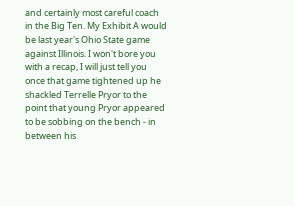and certainly most careful coach in the Big Ten. My Exhibit A would be last year's Ohio State game against Illinois. I won't bore you with a recap, I will just tell you once that game tightened up he shackled Terrelle Pryor to the point that young Pryor appeared to be sobbing on the bench - in between his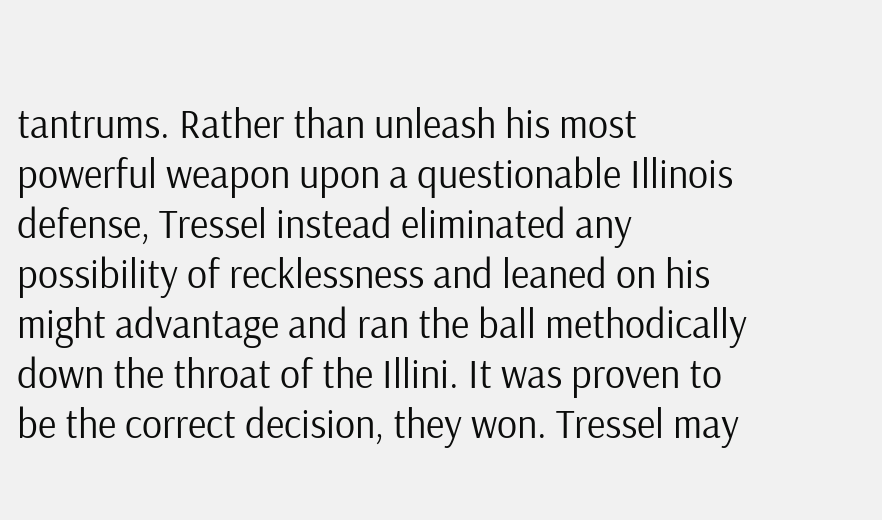tantrums. Rather than unleash his most powerful weapon upon a questionable Illinois defense, Tressel instead eliminated any possibility of recklessness and leaned on his might advantage and ran the ball methodically down the throat of the Illini. It was proven to be the correct decision, they won. Tressel may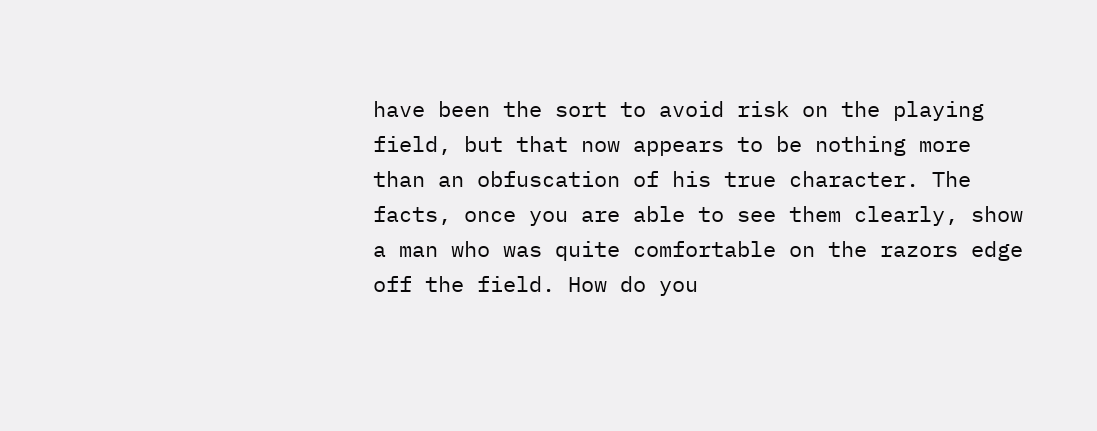have been the sort to avoid risk on the playing field, but that now appears to be nothing more than an obfuscation of his true character. The facts, once you are able to see them clearly, show a man who was quite comfortable on the razors edge off the field. How do you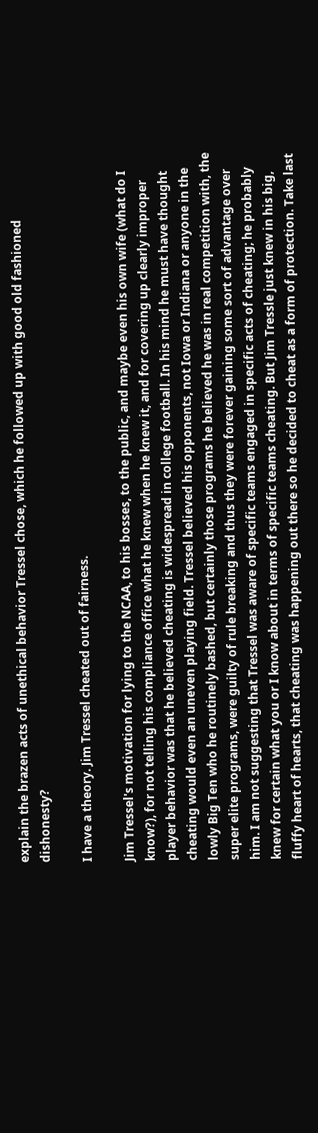explain the brazen acts of unethical behavior Tressel chose, which he followed up with good old fashioned dishonesty?

I have a theory. Jim Tressel cheated out of fairness.

Jim Tressel's motivation for lying to the NCAA, to his bosses, to the public, and maybe even his own wife (what do I know?), for not telling his compliance office what he knew when he knew it, and for covering up clearly improper player behavior was that he believed cheating is widespread in college football. In his mind he must have thought cheating would even an uneven playing field. Tressel believed his opponents, not Iowa or Indiana or anyone in the lowly Big Ten who he routinely bashed, but certainly those programs he believed he was in real competition with, the super elite programs, were guilty of rule breaking and thus they were forever gaining some sort of advantage over him. I am not suggesting that Tressel was aware of specific teams engaged in specific acts of cheating; he probably knew for certain what you or I know about in terms of specific teams cheating. But Jim Tressle just knew in his big, fluffy heart of hearts, that cheating was happening out there so he decided to cheat as a form of protection. Take last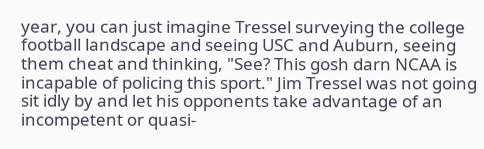year, you can just imagine Tressel surveying the college football landscape and seeing USC and Auburn, seeing them cheat and thinking, "See? This gosh darn NCAA is incapable of policing this sport." Jim Tressel was not going sit idly by and let his opponents take advantage of an incompetent or quasi-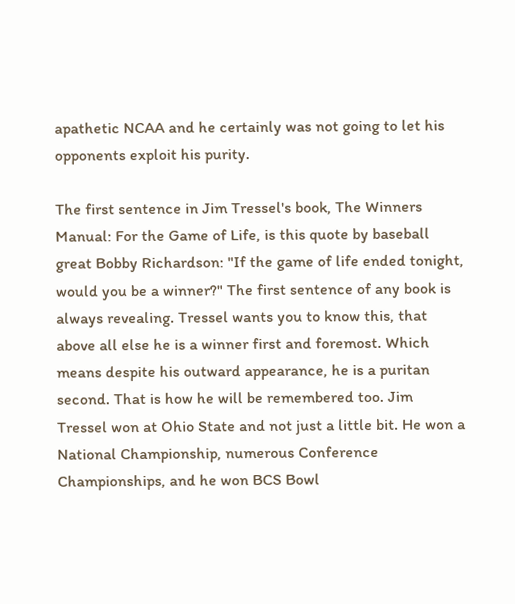apathetic NCAA and he certainly was not going to let his opponents exploit his purity.

The first sentence in Jim Tressel's book, The Winners Manual: For the Game of Life, is this quote by baseball great Bobby Richardson: "If the game of life ended tonight, would you be a winner?" The first sentence of any book is always revealing. Tressel wants you to know this, that above all else he is a winner first and foremost. Which means despite his outward appearance, he is a puritan second. That is how he will be remembered too. Jim Tressel won at Ohio State and not just a little bit. He won a National Championship, numerous Conference Championships, and he won BCS Bowl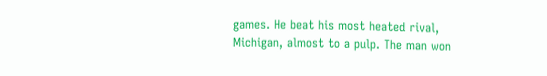games. He beat his most heated rival, Michigan, almost to a pulp. The man won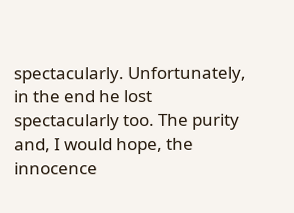spectacularly. Unfortunately, in the end he lost spectacularly too. The purity and, I would hope, the innocence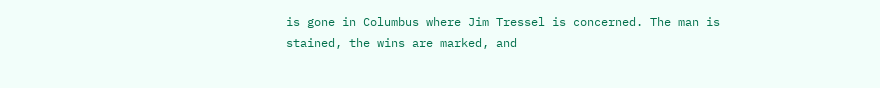is gone in Columbus where Jim Tressel is concerned. The man is stained, the wins are marked, and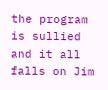the program is sullied and it all falls on Jim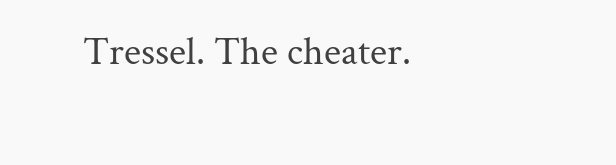Tressel. The cheater.